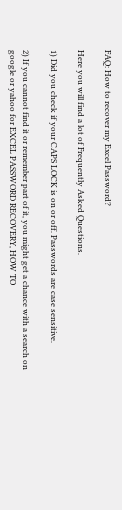FAQ: How to recover my Excel Password?

Here you will find a lot of Frequently Asked Questions.

1) Did you check if your CAPS LOCK is on or off. Passwords are case sensitive.

2) If you cannot find it or remember part of it, you might get a chance with a search on google or yahoo for EXCEL PASSWORD RECOVERY, HOW TO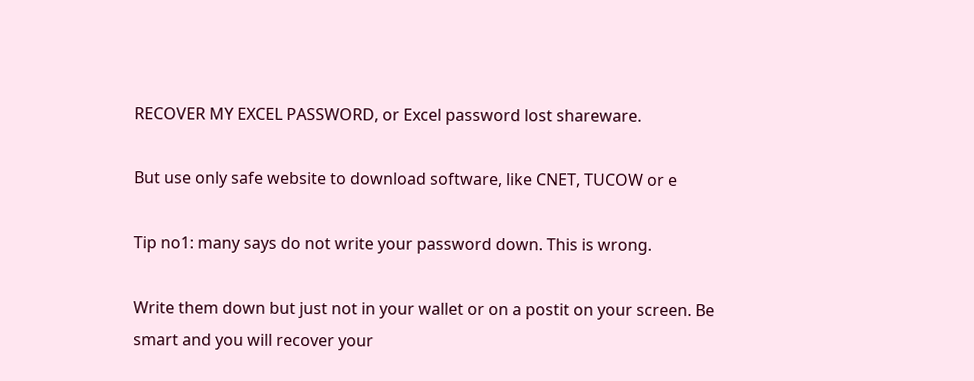RECOVER MY EXCEL PASSWORD, or Excel password lost shareware.

But use only safe website to download software, like CNET, TUCOW or e

Tip no1: many says do not write your password down. This is wrong.

Write them down but just not in your wallet or on a postit on your screen. Be smart and you will recover your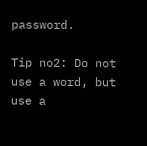password.

Tip no2: Do not use a word, but use a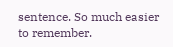sentence. So much easier to remember.